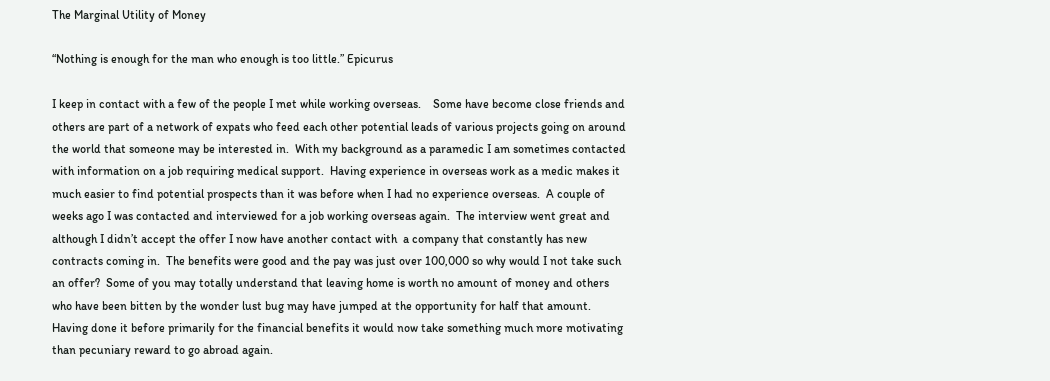The Marginal Utility of Money

“Nothing is enough for the man who enough is too little.” Epicurus

I keep in contact with a few of the people I met while working overseas.    Some have become close friends and others are part of a network of expats who feed each other potential leads of various projects going on around the world that someone may be interested in.  With my background as a paramedic I am sometimes contacted with information on a job requiring medical support.  Having experience in overseas work as a medic makes it much easier to find potential prospects than it was before when I had no experience overseas.  A couple of weeks ago I was contacted and interviewed for a job working overseas again.  The interview went great and although I didn’t accept the offer I now have another contact with  a company that constantly has new contracts coming in.  The benefits were good and the pay was just over 100,000 so why would I not take such an offer?  Some of you may totally understand that leaving home is worth no amount of money and others who have been bitten by the wonder lust bug may have jumped at the opportunity for half that amount.  Having done it before primarily for the financial benefits it would now take something much more motivating than pecuniary reward to go abroad again.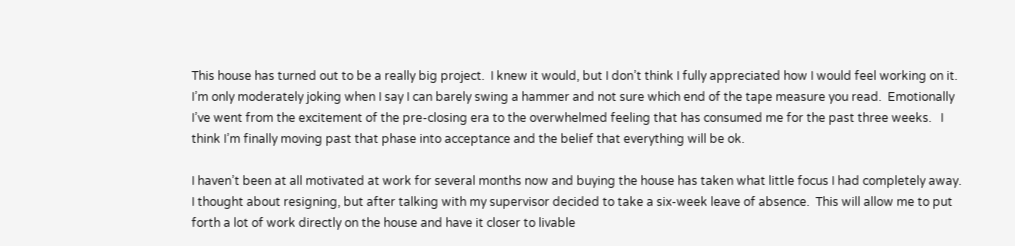This house has turned out to be a really big project.  I knew it would, but I don’t think I fully appreciated how I would feel working on it.  I’m only moderately joking when I say I can barely swing a hammer and not sure which end of the tape measure you read.  Emotionally I’ve went from the excitement of the pre-closing era to the overwhelmed feeling that has consumed me for the past three weeks.   I think I’m finally moving past that phase into acceptance and the belief that everything will be ok.

I haven’t been at all motivated at work for several months now and buying the house has taken what little focus I had completely away.  I thought about resigning, but after talking with my supervisor decided to take a six-week leave of absence.  This will allow me to put forth a lot of work directly on the house and have it closer to livable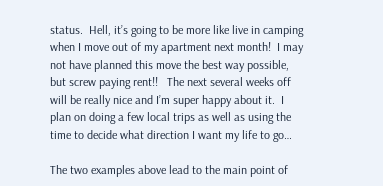status.  Hell, it’s going to be more like live in camping when I move out of my apartment next month!  I may not have planned this move the best way possible, but screw paying rent!!   The next several weeks off will be really nice and I’m super happy about it.  I plan on doing a few local trips as well as using the time to decide what direction I want my life to go…

The two examples above lead to the main point of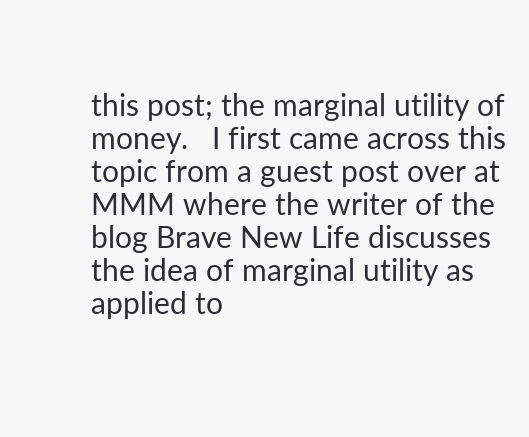this post; the marginal utility of money.   I first came across this topic from a guest post over at MMM where the writer of the blog Brave New Life discusses the idea of marginal utility as applied to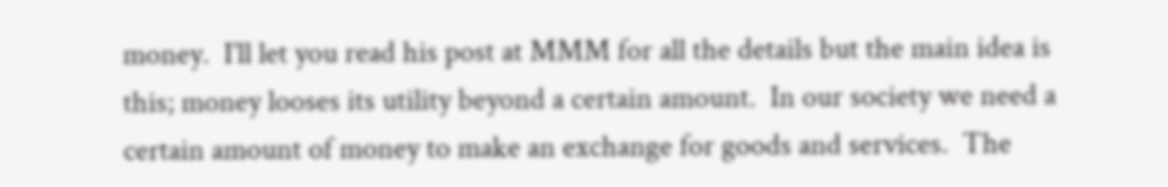money.  I’ll let you read his post at MMM for all the details but the main idea is this; money looses its utility beyond a certain amount.  In our society we need a certain amount of money to make an exchange for goods and services.  The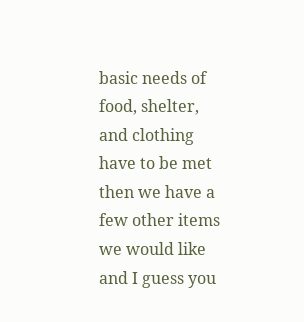basic needs of food, shelter, and clothing have to be met then we have a few other items we would like and I guess you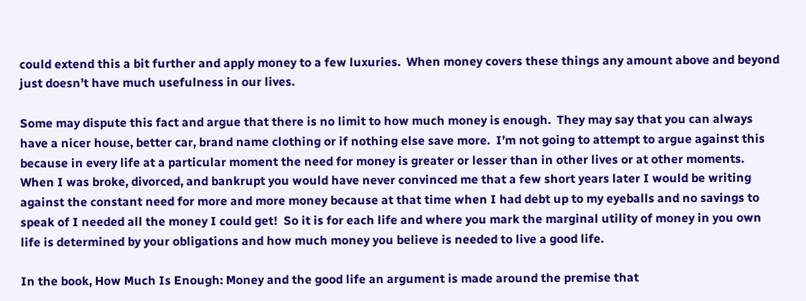could extend this a bit further and apply money to a few luxuries.  When money covers these things any amount above and beyond just doesn’t have much usefulness in our lives.

Some may dispute this fact and argue that there is no limit to how much money is enough.  They may say that you can always have a nicer house, better car, brand name clothing or if nothing else save more.  I’m not going to attempt to argue against this because in every life at a particular moment the need for money is greater or lesser than in other lives or at other moments.  When I was broke, divorced, and bankrupt you would have never convinced me that a few short years later I would be writing against the constant need for more and more money because at that time when I had debt up to my eyeballs and no savings to speak of I needed all the money I could get!  So it is for each life and where you mark the marginal utility of money in you own life is determined by your obligations and how much money you believe is needed to live a good life.

In the book, How Much Is Enough: Money and the good life an argument is made around the premise that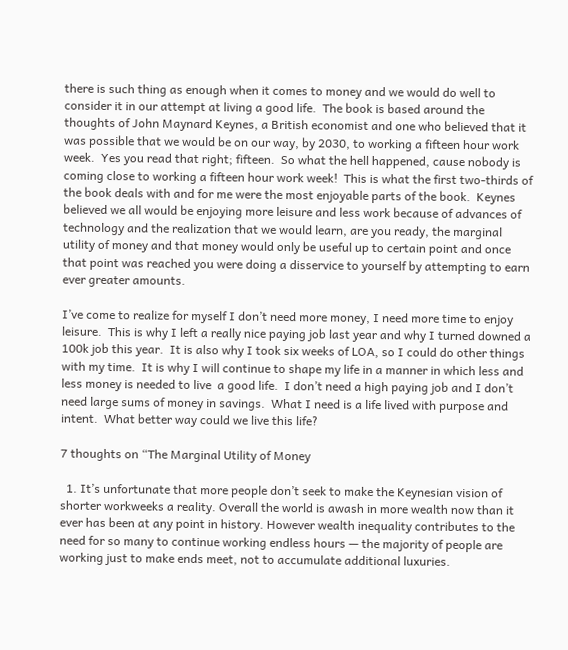there is such thing as enough when it comes to money and we would do well to consider it in our attempt at living a good life.  The book is based around the thoughts of John Maynard Keynes, a British economist and one who believed that it was possible that we would be on our way, by 2030, to working a fifteen hour work week.  Yes you read that right; fifteen.  So what the hell happened, cause nobody is coming close to working a fifteen hour work week!  This is what the first two-thirds of the book deals with and for me were the most enjoyable parts of the book.  Keynes believed we all would be enjoying more leisure and less work because of advances of technology and the realization that we would learn, are you ready, the marginal utility of money and that money would only be useful up to certain point and once that point was reached you were doing a disservice to yourself by attempting to earn ever greater amounts.

I’ve come to realize for myself I don’t need more money, I need more time to enjoy leisure.  This is why I left a really nice paying job last year and why I turned downed a 100k job this year.  It is also why I took six weeks of LOA, so I could do other things with my time.  It is why I will continue to shape my life in a manner in which less and less money is needed to live  a good life.  I don’t need a high paying job and I don’t need large sums of money in savings.  What I need is a life lived with purpose and intent.  What better way could we live this life?

7 thoughts on “The Marginal Utility of Money

  1. It’s unfortunate that more people don’t seek to make the Keynesian vision of shorter workweeks a reality. Overall the world is awash in more wealth now than it ever has been at any point in history. However wealth inequality contributes to the need for so many to continue working endless hours — the majority of people are working just to make ends meet, not to accumulate additional luxuries.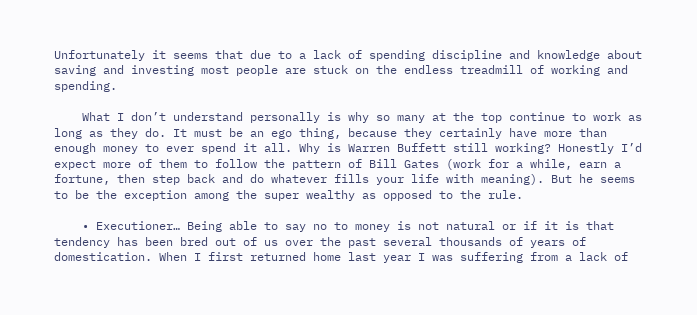Unfortunately it seems that due to a lack of spending discipline and knowledge about saving and investing most people are stuck on the endless treadmill of working and spending.

    What I don’t understand personally is why so many at the top continue to work as long as they do. It must be an ego thing, because they certainly have more than enough money to ever spend it all. Why is Warren Buffett still working? Honestly I’d expect more of them to follow the pattern of Bill Gates (work for a while, earn a fortune, then step back and do whatever fills your life with meaning). But he seems to be the exception among the super wealthy as opposed to the rule.

    • Executioner… Being able to say no to money is not natural or if it is that tendency has been bred out of us over the past several thousands of years of domestication. When I first returned home last year I was suffering from a lack of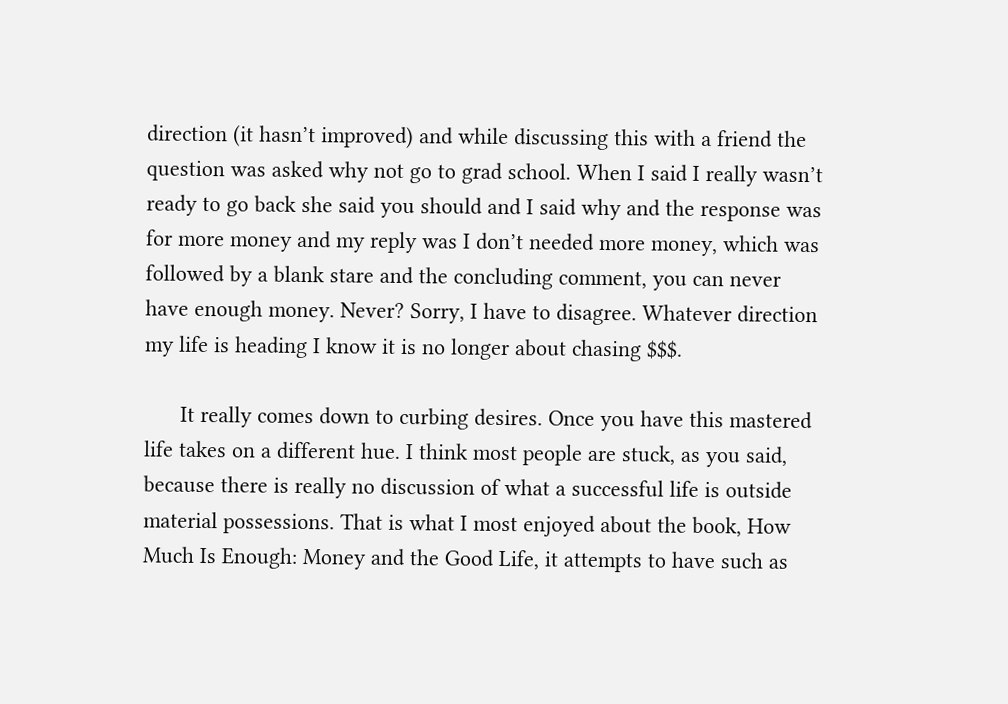direction (it hasn’t improved) and while discussing this with a friend the question was asked why not go to grad school. When I said I really wasn’t ready to go back she said you should and I said why and the response was for more money and my reply was I don’t needed more money, which was followed by a blank stare and the concluding comment, you can never have enough money. Never? Sorry, I have to disagree. Whatever direction my life is heading I know it is no longer about chasing $$$.

      It really comes down to curbing desires. Once you have this mastered life takes on a different hue. I think most people are stuck, as you said, because there is really no discussion of what a successful life is outside material possessions. That is what I most enjoyed about the book, How Much Is Enough: Money and the Good Life, it attempts to have such as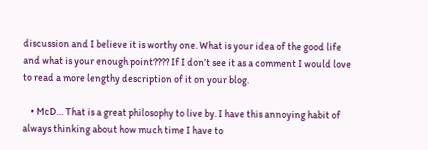discussion and I believe it is worthy one. What is your idea of the good life and what is your enough point???? If I don’t see it as a comment I would love to read a more lengthy description of it on your blog.

    • McD… That is a great philosophy to live by. I have this annoying habit of always thinking about how much time I have to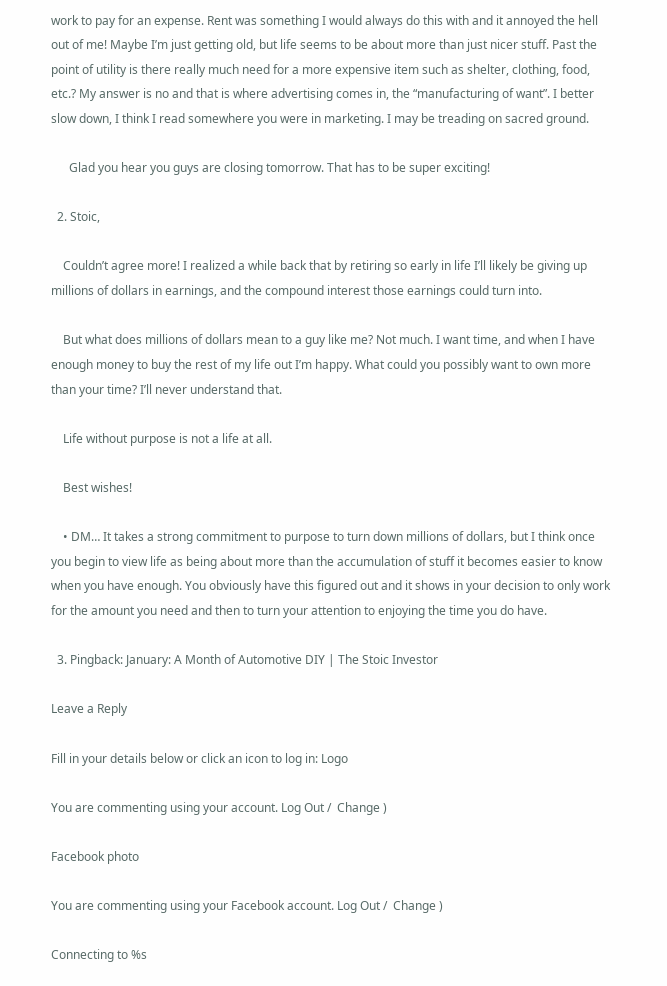work to pay for an expense. Rent was something I would always do this with and it annoyed the hell out of me! Maybe I’m just getting old, but life seems to be about more than just nicer stuff. Past the point of utility is there really much need for a more expensive item such as shelter, clothing, food, etc.? My answer is no and that is where advertising comes in, the “manufacturing of want”. I better slow down, I think I read somewhere you were in marketing. I may be treading on sacred ground.

      Glad you hear you guys are closing tomorrow. That has to be super exciting!

  2. Stoic,

    Couldn’t agree more! I realized a while back that by retiring so early in life I’ll likely be giving up millions of dollars in earnings, and the compound interest those earnings could turn into.

    But what does millions of dollars mean to a guy like me? Not much. I want time, and when I have enough money to buy the rest of my life out I’m happy. What could you possibly want to own more than your time? I’ll never understand that.

    Life without purpose is not a life at all.

    Best wishes!

    • DM… It takes a strong commitment to purpose to turn down millions of dollars, but I think once you begin to view life as being about more than the accumulation of stuff it becomes easier to know when you have enough. You obviously have this figured out and it shows in your decision to only work for the amount you need and then to turn your attention to enjoying the time you do have.

  3. Pingback: January: A Month of Automotive DIY | The Stoic Investor

Leave a Reply

Fill in your details below or click an icon to log in: Logo

You are commenting using your account. Log Out /  Change )

Facebook photo

You are commenting using your Facebook account. Log Out /  Change )

Connecting to %s